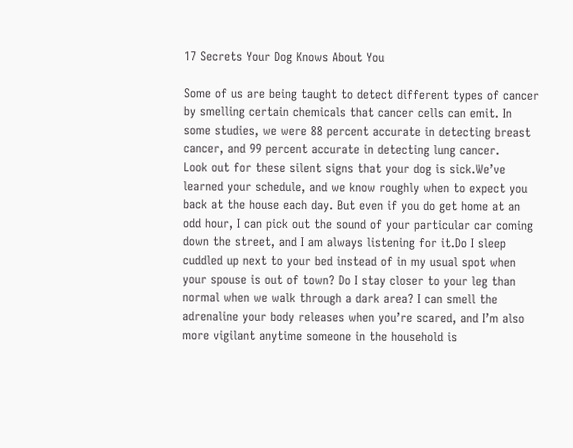17 Secrets Your Dog Knows About You

Some of us are being taught to detect different types of cancer by smelling certain chemicals that cancer cells can emit. In some studies, we were 88 percent accurate in detecting breast cancer, and 99 percent accurate in detecting lung cancer.
Look out for these silent signs that your dog is sick.We’ve learned your schedule, and we know roughly when to expect you back at the house each day. But even if you do get home at an odd hour, I can pick out the sound of your particular car coming down the street, and I am always listening for it.Do I sleep cuddled up next to your bed instead of in my usual spot when your spouse is out of town? Do I stay closer to your leg than normal when we walk through a dark area? I can smell the adrenaline your body releases when you’re scared, and I’m also more vigilant anytime someone in the household is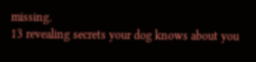missing.
13 revealing secrets your dog knows about you